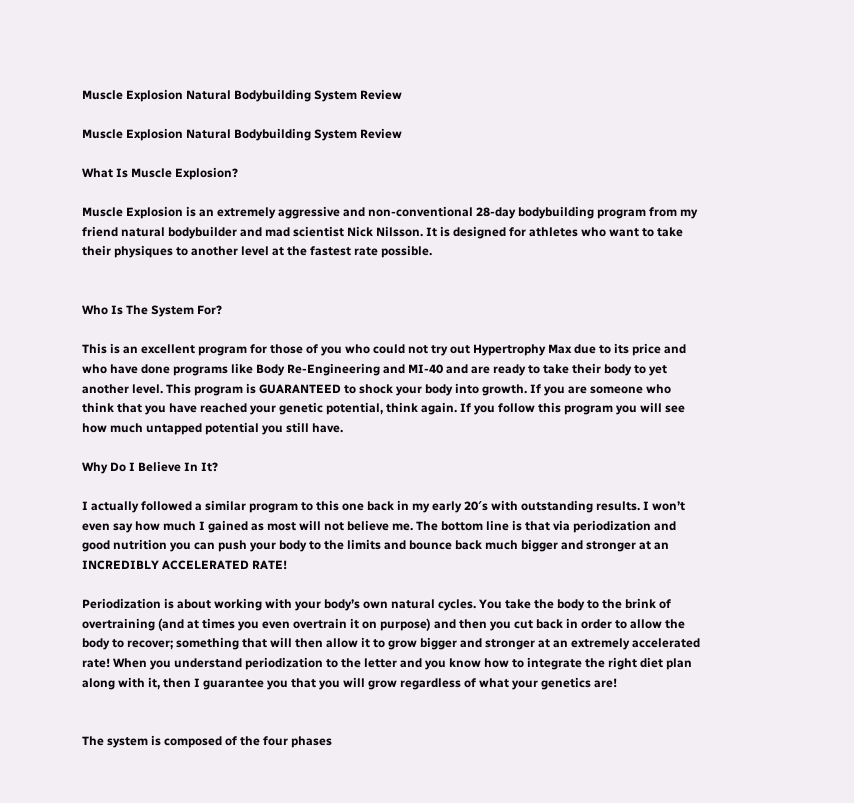Muscle Explosion Natural Bodybuilding System Review

Muscle Explosion Natural Bodybuilding System Review

What Is Muscle Explosion?

Muscle Explosion is an extremely aggressive and non-conventional 28-day bodybuilding program from my friend natural bodybuilder and mad scientist Nick Nilsson. It is designed for athletes who want to take their physiques to another level at the fastest rate possible.


Who Is The System For?

This is an excellent program for those of you who could not try out Hypertrophy Max due to its price and who have done programs like Body Re-Engineering and MI-40 and are ready to take their body to yet another level. This program is GUARANTEED to shock your body into growth. If you are someone who think that you have reached your genetic potential, think again. If you follow this program you will see how much untapped potential you still have.

Why Do I Believe In It?

I actually followed a similar program to this one back in my early 20′s with outstanding results. I won’t even say how much I gained as most will not believe me. The bottom line is that via periodization and good nutrition you can push your body to the limits and bounce back much bigger and stronger at an INCREDIBLY ACCELERATED RATE!

Periodization is about working with your body’s own natural cycles. You take the body to the brink of overtraining (and at times you even overtrain it on purpose) and then you cut back in order to allow the body to recover; something that will then allow it to grow bigger and stronger at an extremely accelerated rate! When you understand periodization to the letter and you know how to integrate the right diet plan along with it, then I guarantee you that you will grow regardless of what your genetics are!


The system is composed of the four phases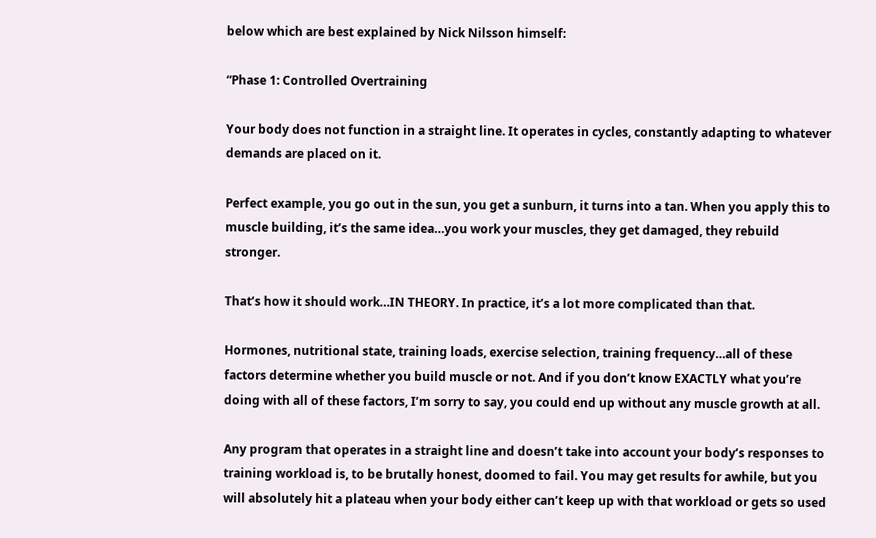below which are best explained by Nick Nilsson himself:

“Phase 1: Controlled Overtraining

Your body does not function in a straight line. It operates in cycles, constantly adapting to whatever demands are placed on it.

Perfect example, you go out in the sun, you get a sunburn, it turns into a tan. When you apply this to muscle building, it’s the same idea…you work your muscles, they get damaged, they rebuild stronger.

That’s how it should work…IN THEORY. In practice, it’s a lot more complicated than that.

Hormones, nutritional state, training loads, exercise selection, training frequency…all of these factors determine whether you build muscle or not. And if you don’t know EXACTLY what you’re doing with all of these factors, I’m sorry to say, you could end up without any muscle growth at all.

Any program that operates in a straight line and doesn’t take into account your body’s responses to training workload is, to be brutally honest, doomed to fail. You may get results for awhile, but you will absolutely hit a plateau when your body either can’t keep up with that workload or gets so used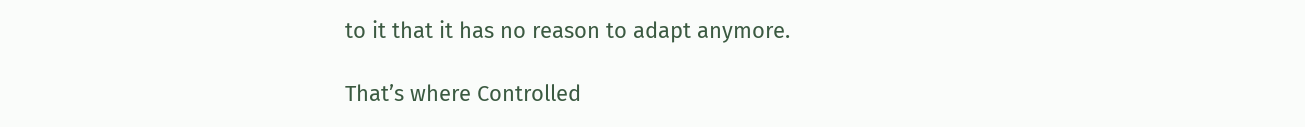to it that it has no reason to adapt anymore.

That’s where Controlled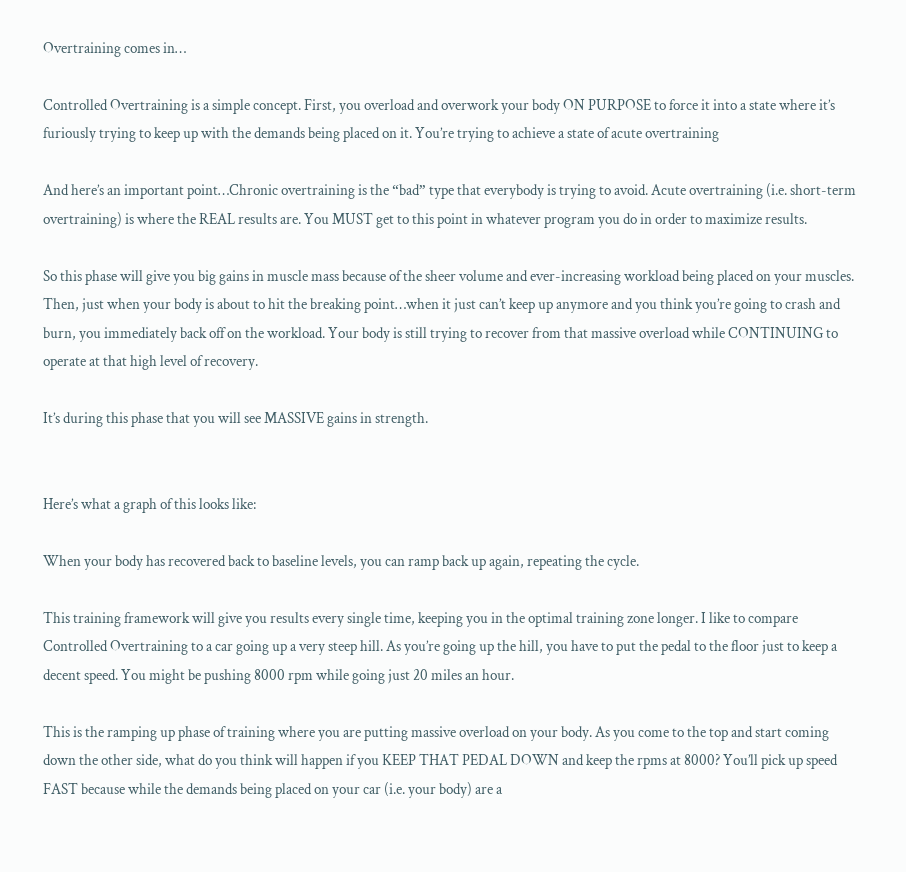Overtraining comes in…

Controlled Overtraining is a simple concept. First, you overload and overwork your body ON PURPOSE to force it into a state where it’s furiously trying to keep up with the demands being placed on it. You’re trying to achieve a state of acute overtraining

And here’s an important point…Chronic overtraining is the “bad” type that everybody is trying to avoid. Acute overtraining (i.e. short-term overtraining) is where the REAL results are. You MUST get to this point in whatever program you do in order to maximize results.

So this phase will give you big gains in muscle mass because of the sheer volume and ever-increasing workload being placed on your muscles. Then, just when your body is about to hit the breaking point…when it just can’t keep up anymore and you think you’re going to crash and burn, you immediately back off on the workload. Your body is still trying to recover from that massive overload while CONTINUING to operate at that high level of recovery.

It’s during this phase that you will see MASSIVE gains in strength.


Here’s what a graph of this looks like:

When your body has recovered back to baseline levels, you can ramp back up again, repeating the cycle.

This training framework will give you results every single time, keeping you in the optimal training zone longer. I like to compare Controlled Overtraining to a car going up a very steep hill. As you’re going up the hill, you have to put the pedal to the floor just to keep a decent speed. You might be pushing 8000 rpm while going just 20 miles an hour.

This is the ramping up phase of training where you are putting massive overload on your body. As you come to the top and start coming down the other side, what do you think will happen if you KEEP THAT PEDAL DOWN and keep the rpms at 8000? You’ll pick up speed FAST because while the demands being placed on your car (i.e. your body) are a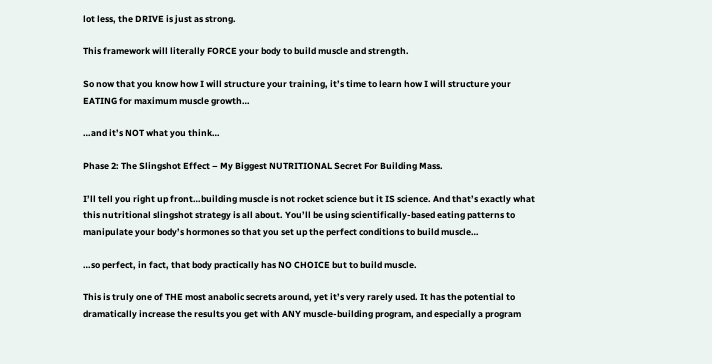lot less, the DRIVE is just as strong.

This framework will literally FORCE your body to build muscle and strength.

So now that you know how I will structure your training, it’s time to learn how I will structure your EATING for maximum muscle growth…

…and it’s NOT what you think…

Phase 2: The Slingshot Effect – My Biggest NUTRITIONAL Secret For Building Mass.

I’ll tell you right up front…building muscle is not rocket science but it IS science. And that’s exactly what this nutritional slingshot strategy is all about. You’ll be using scientifically-based eating patterns to manipulate your body’s hormones so that you set up the perfect conditions to build muscle…

…so perfect, in fact, that body practically has NO CHOICE but to build muscle.

This is truly one of THE most anabolic secrets around, yet it’s very rarely used. It has the potential to dramatically increase the results you get with ANY muscle-building program, and especially a program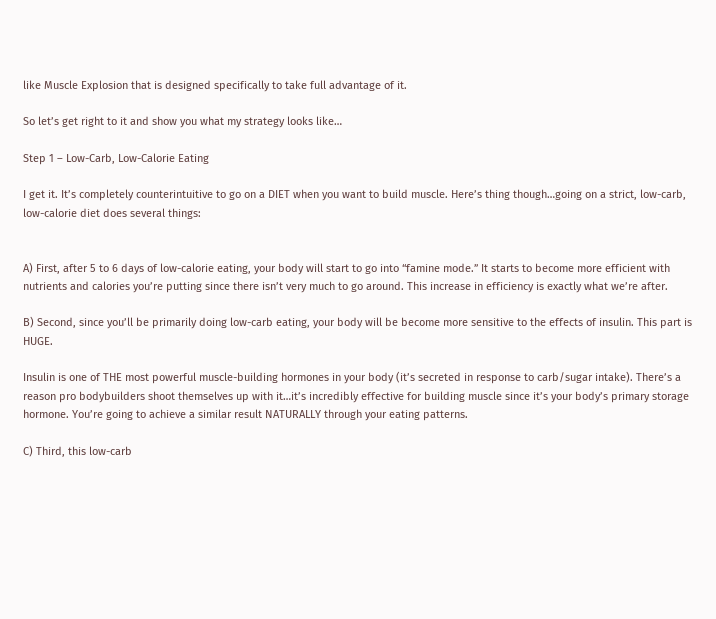like Muscle Explosion that is designed specifically to take full advantage of it.

So let’s get right to it and show you what my strategy looks like…

Step 1 – Low-Carb, Low-Calorie Eating

I get it. It’s completely counterintuitive to go on a DIET when you want to build muscle. Here’s thing though…going on a strict, low-carb, low-calorie diet does several things:


A) First, after 5 to 6 days of low-calorie eating, your body will start to go into “famine mode.” It starts to become more efficient with nutrients and calories you’re putting since there isn’t very much to go around. This increase in efficiency is exactly what we’re after.

B) Second, since you’ll be primarily doing low-carb eating, your body will be become more sensitive to the effects of insulin. This part is HUGE.

Insulin is one of THE most powerful muscle-building hormones in your body (it’s secreted in response to carb/sugar intake). There’s a reason pro bodybuilders shoot themselves up with it…it’s incredibly effective for building muscle since it’s your body’s primary storage hormone. You’re going to achieve a similar result NATURALLY through your eating patterns.

C) Third, this low-carb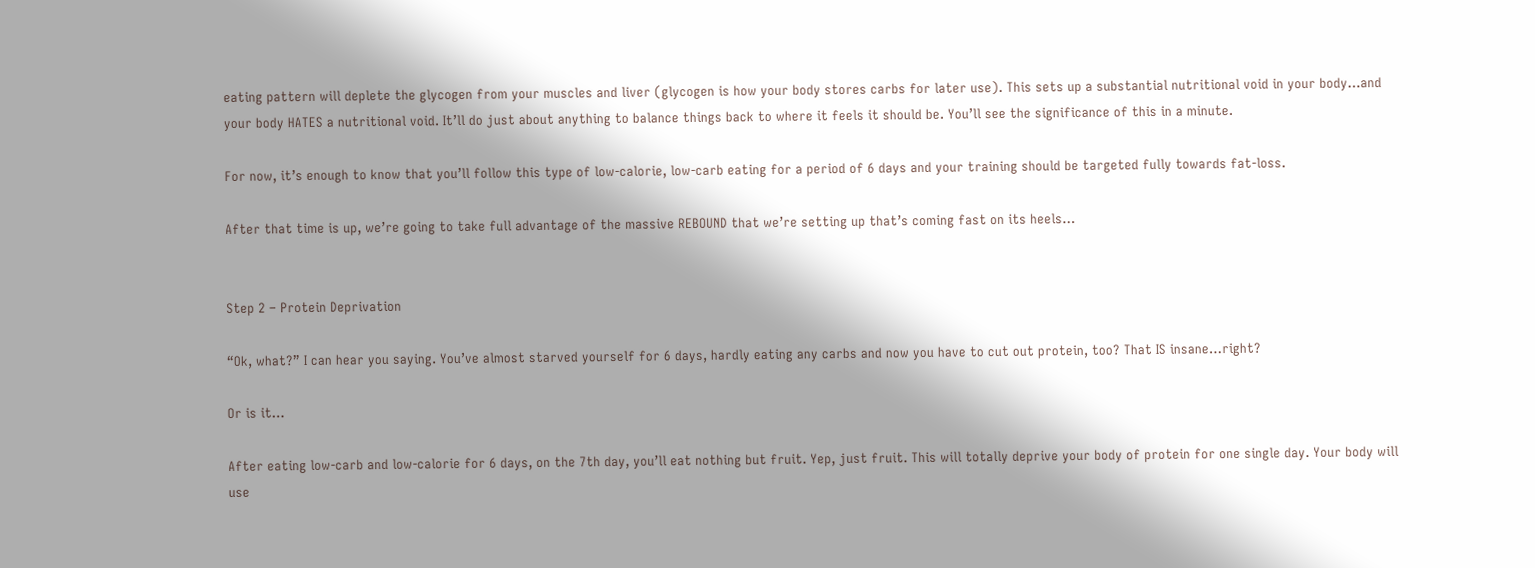eating pattern will deplete the glycogen from your muscles and liver (glycogen is how your body stores carbs for later use). This sets up a substantial nutritional void in your body…and your body HATES a nutritional void. It’ll do just about anything to balance things back to where it feels it should be. You’ll see the significance of this in a minute.

For now, it’s enough to know that you’ll follow this type of low-calorie, low-carb eating for a period of 6 days and your training should be targeted fully towards fat-loss.

After that time is up, we’re going to take full advantage of the massive REBOUND that we’re setting up that’s coming fast on its heels…


Step 2 – Protein Deprivation

“Ok, what?” I can hear you saying. You’ve almost starved yourself for 6 days, hardly eating any carbs and now you have to cut out protein, too? That IS insane…right?

Or is it…

After eating low-carb and low-calorie for 6 days, on the 7th day, you’ll eat nothing but fruit. Yep, just fruit. This will totally deprive your body of protein for one single day. Your body will use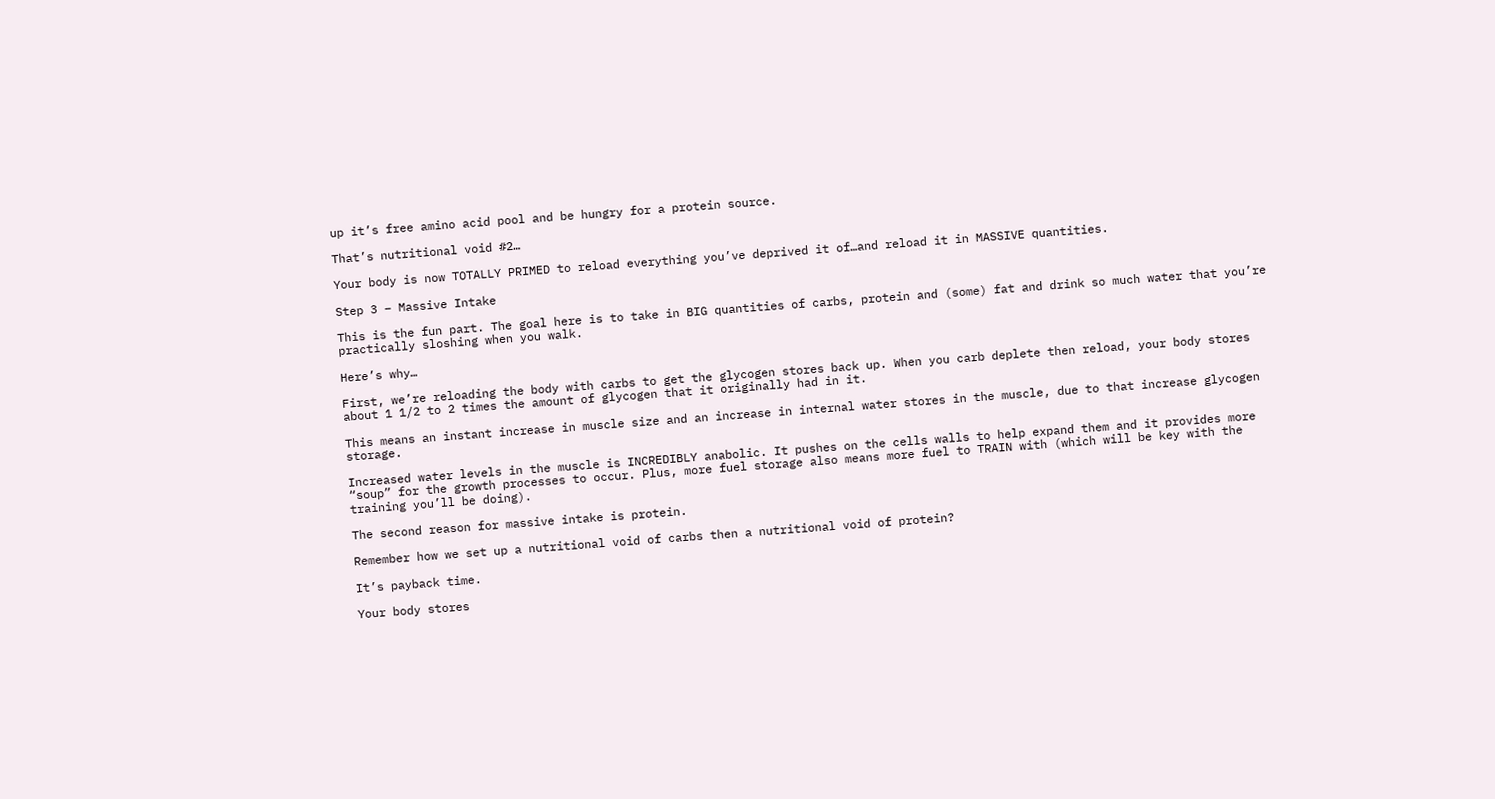up it’s free amino acid pool and be hungry for a protein source.

That’s nutritional void #2…

Your body is now TOTALLY PRIMED to reload everything you’ve deprived it of…and reload it in MASSIVE quantities.

Step 3 – Massive Intake

This is the fun part. The goal here is to take in BIG quantities of carbs, protein and (some) fat and drink so much water that you’re practically sloshing when you walk.

Here’s why…

First, we’re reloading the body with carbs to get the glycogen stores back up. When you carb deplete then reload, your body stores about 1 1/2 to 2 times the amount of glycogen that it originally had in it.

This means an instant increase in muscle size and an increase in internal water stores in the muscle, due to that increase glycogen storage.

Increased water levels in the muscle is INCREDIBLY anabolic. It pushes on the cells walls to help expand them and it provides more “soup” for the growth processes to occur. Plus, more fuel storage also means more fuel to TRAIN with (which will be key with the training you’ll be doing).

The second reason for massive intake is protein.

Remember how we set up a nutritional void of carbs then a nutritional void of protein?

It’s payback time.

Your body stores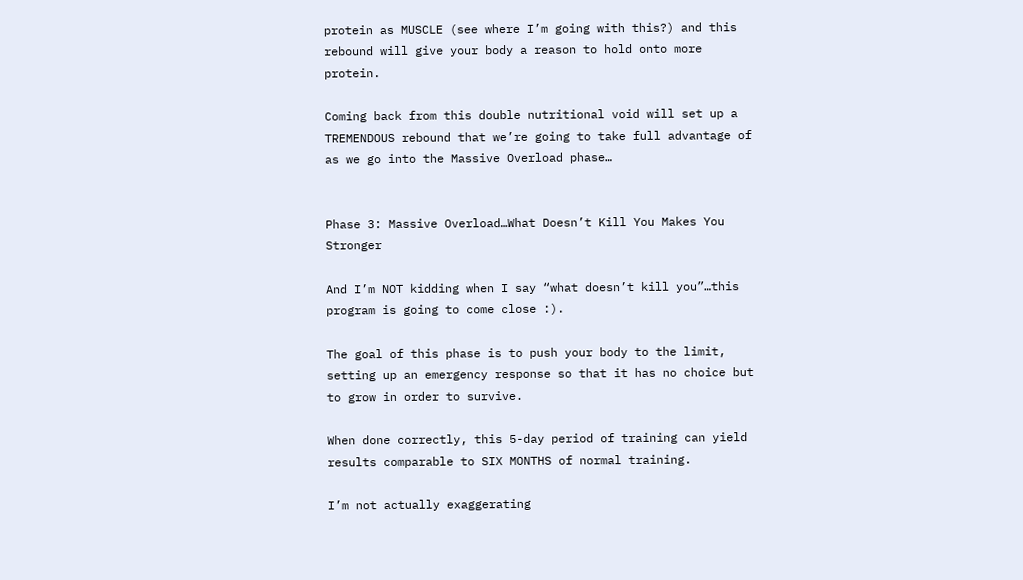protein as MUSCLE (see where I’m going with this?) and this rebound will give your body a reason to hold onto more protein.

Coming back from this double nutritional void will set up a TREMENDOUS rebound that we’re going to take full advantage of as we go into the Massive Overload phase…


Phase 3: Massive Overload…What Doesn’t Kill You Makes You Stronger

And I’m NOT kidding when I say “what doesn’t kill you”…this program is going to come close :).

The goal of this phase is to push your body to the limit, setting up an emergency response so that it has no choice but to grow in order to survive.

When done correctly, this 5-day period of training can yield results comparable to SIX MONTHS of normal training.

I’m not actually exaggerating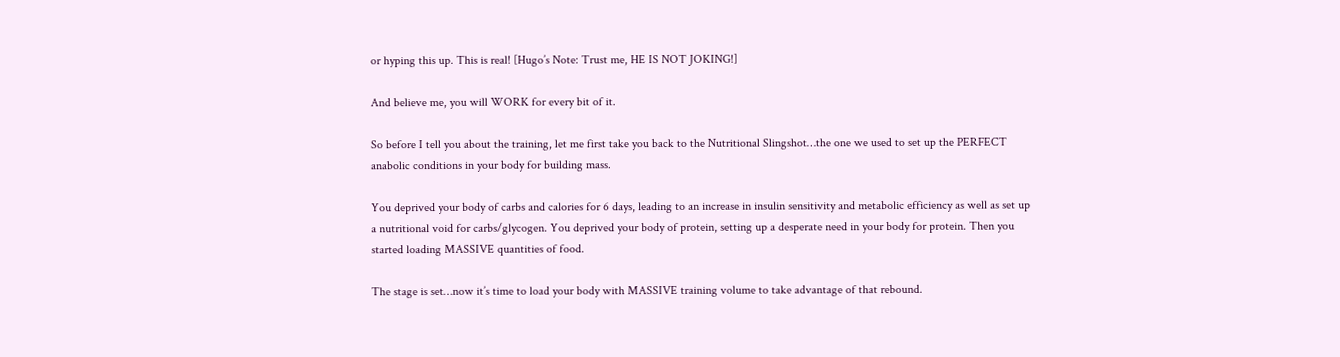or hyping this up. This is real! [Hugo’s Note: Trust me, HE IS NOT JOKING!]

And believe me, you will WORK for every bit of it.

So before I tell you about the training, let me first take you back to the Nutritional Slingshot…the one we used to set up the PERFECT anabolic conditions in your body for building mass.

You deprived your body of carbs and calories for 6 days, leading to an increase in insulin sensitivity and metabolic efficiency as well as set up a nutritional void for carbs/glycogen. You deprived your body of protein, setting up a desperate need in your body for protein. Then you started loading MASSIVE quantities of food.

The stage is set…now it’s time to load your body with MASSIVE training volume to take advantage of that rebound.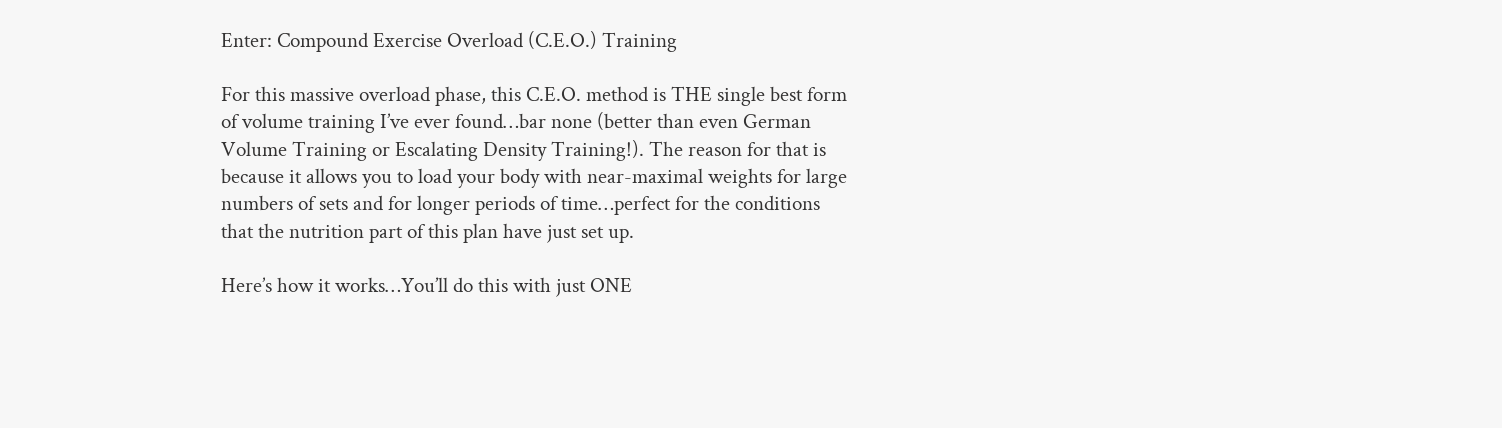Enter: Compound Exercise Overload (C.E.O.) Training

For this massive overload phase, this C.E.O. method is THE single best form of volume training I’ve ever found…bar none (better than even German Volume Training or Escalating Density Training!). The reason for that is because it allows you to load your body with near-maximal weights for large numbers of sets and for longer periods of time…perfect for the conditions that the nutrition part of this plan have just set up.

Here’s how it works…You’ll do this with just ONE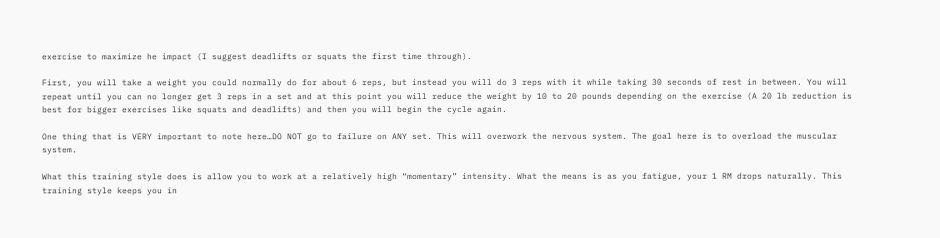exercise to maximize he impact (I suggest deadlifts or squats the first time through).

First, you will take a weight you could normally do for about 6 reps, but instead you will do 3 reps with it while taking 30 seconds of rest in between. You will repeat until you can no longer get 3 reps in a set and at this point you will reduce the weight by 10 to 20 pounds depending on the exercise (A 20 lb reduction is best for bigger exercises like squats and deadlifts) and then you will begin the cycle again.

One thing that is VERY important to note here…DO NOT go to failure on ANY set. This will overwork the nervous system. The goal here is to overload the muscular system.

What this training style does is allow you to work at a relatively high “momentary” intensity. What the means is as you fatigue, your 1 RM drops naturally. This training style keeps you in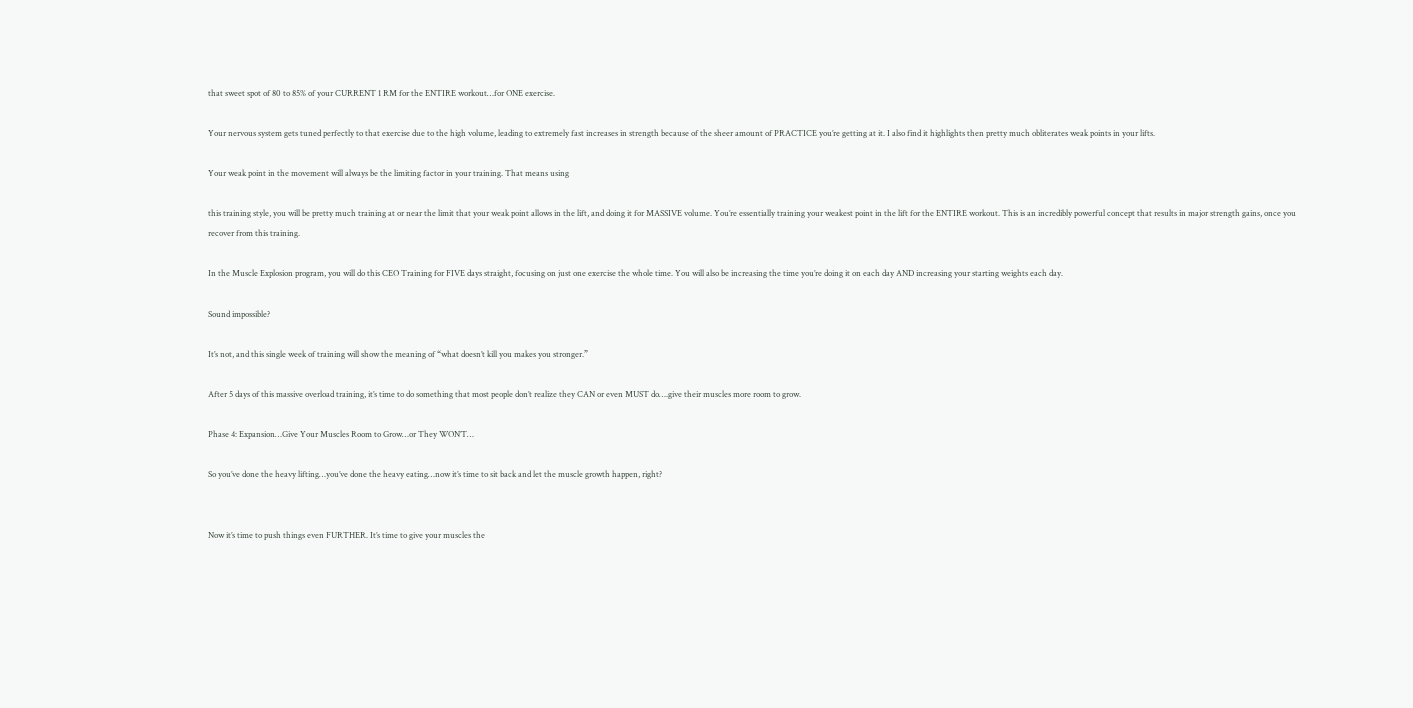that sweet spot of 80 to 85% of your CURRENT 1 RM for the ENTIRE workout…for ONE exercise.

Your nervous system gets tuned perfectly to that exercise due to the high volume, leading to extremely fast increases in strength because of the sheer amount of PRACTICE you’re getting at it. I also find it highlights then pretty much obliterates weak points in your lifts.

Your weak point in the movement will always be the limiting factor in your training. That means using

this training style, you will be pretty much training at or near the limit that your weak point allows in the lift, and doing it for MASSIVE volume. You’re essentially training your weakest point in the lift for the ENTIRE workout. This is an incredibly powerful concept that results in major strength gains, once you recover from this training.

In the Muscle Explosion program, you will do this CEO Training for FIVE days straight, focusing on just one exercise the whole time. You will also be increasing the time you’re doing it on each day AND increasing your starting weights each day.

Sound impossible?

It’s not, and this single week of training will show the meaning of “what doesn’t kill you makes you stronger.”

After 5 days of this massive overload training, it’s time to do something that most people don’t realize they CAN or even MUST do….give their muscles more room to grow.

Phase 4: Expansion…Give Your Muscles Room to Grow…or They WON’T…

So you’ve done the heavy lifting…you’ve done the heavy eating…now it’s time to sit back and let the muscle growth happen, right?


Now it’s time to push things even FURTHER. It’s time to give your muscles the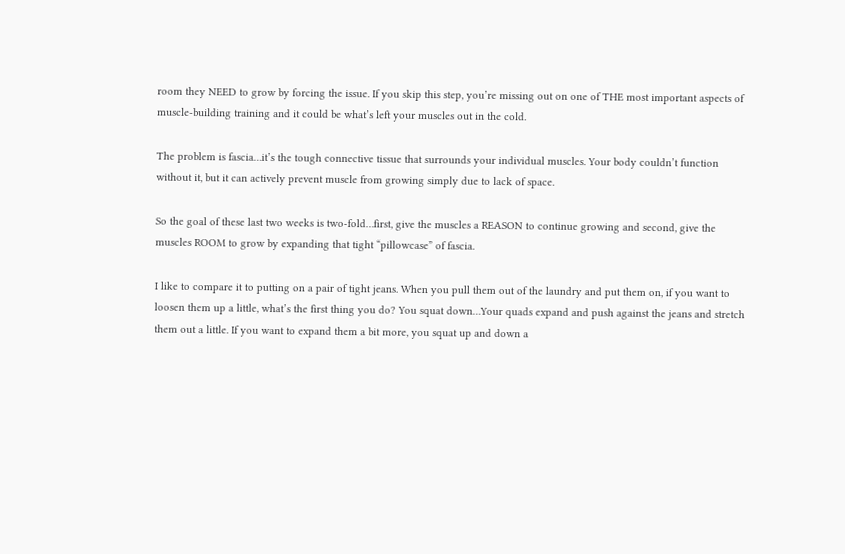room they NEED to grow by forcing the issue. If you skip this step, you’re missing out on one of THE most important aspects of muscle-building training and it could be what’s left your muscles out in the cold.

The problem is fascia…it’s the tough connective tissue that surrounds your individual muscles. Your body couldn’t function without it, but it can actively prevent muscle from growing simply due to lack of space.

So the goal of these last two weeks is two-fold…first, give the muscles a REASON to continue growing and second, give the muscles ROOM to grow by expanding that tight “pillowcase” of fascia.

I like to compare it to putting on a pair of tight jeans. When you pull them out of the laundry and put them on, if you want to loosen them up a little, what’s the first thing you do? You squat down…Your quads expand and push against the jeans and stretch them out a little. If you want to expand them a bit more, you squat up and down a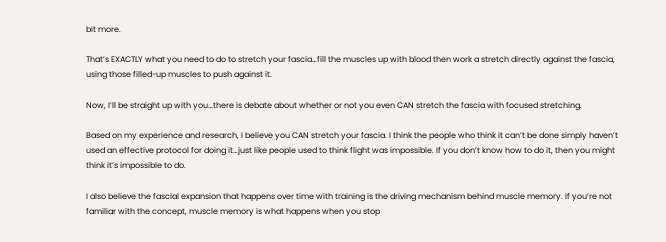bit more.

That’s EXACTLY what you need to do to stretch your fascia…fill the muscles up with blood then work a stretch directly against the fascia, using those filled-up muscles to push against it.

Now, I’ll be straight up with you…there is debate about whether or not you even CAN stretch the fascia with focused stretching.

Based on my experience and research, I believe you CAN stretch your fascia. I think the people who think it can’t be done simply haven’t used an effective protocol for doing it…just like people used to think flight was impossible. If you don’t know how to do it, then you might think it’s impossible to do.

I also believe the fascial expansion that happens over time with training is the driving mechanism behind muscle memory. If you’re not familiar with the concept, muscle memory is what happens when you stop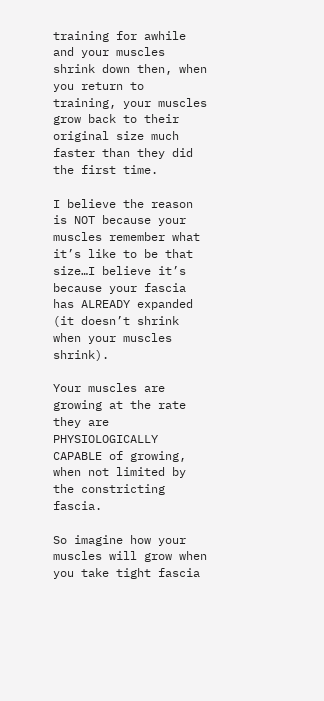training for awhile and your muscles shrink down then, when you return to training, your muscles grow back to their original size much faster than they did the first time.

I believe the reason is NOT because your muscles remember what it’s like to be that size…I believe it’s because your fascia has ALREADY expanded (it doesn’t shrink when your muscles shrink).

Your muscles are growing at the rate they are PHYSIOLOGICALLY CAPABLE of growing, when not limited by the constricting fascia.

So imagine how your muscles will grow when you take tight fascia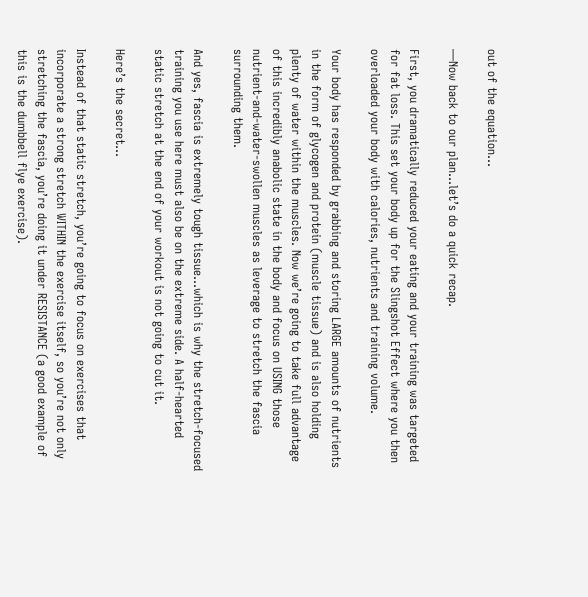out of the equation…

—Now back to our plan…let’s do a quick recap.

First, you dramatically reduced your eating and your training was targeted for fat loss. This set your body up for the Slingshot Effect where you then overloaded your body with calories, nutrients and training volume.

Your body has responded by grabbing and storing LARGE amounts of nutrients in the form of glycogen and protein (muscle tissue) and is also holding plenty of water within the muscles. Now we’re going to take full advantage of this incredibly anabolic state in the body and focus on USING those nutrient-and-water-swollen muscles as leverage to stretch the fascia surrounding them.

And yes, fascia is extremely tough tissue…which is why the stretch-focused training you use here must also be on the extreme side. A half-hearted static stretch at the end of your workout is not going to cut it.

Here’s the secret…

Instead of that static stretch, you’re going to focus on exercises that incorporate a strong stretch WITHIN the exercise itself, so you’re not only stretching the fascia, you’re doing it under RESISTANCE (a good example of this is the dumbbell flye exercise).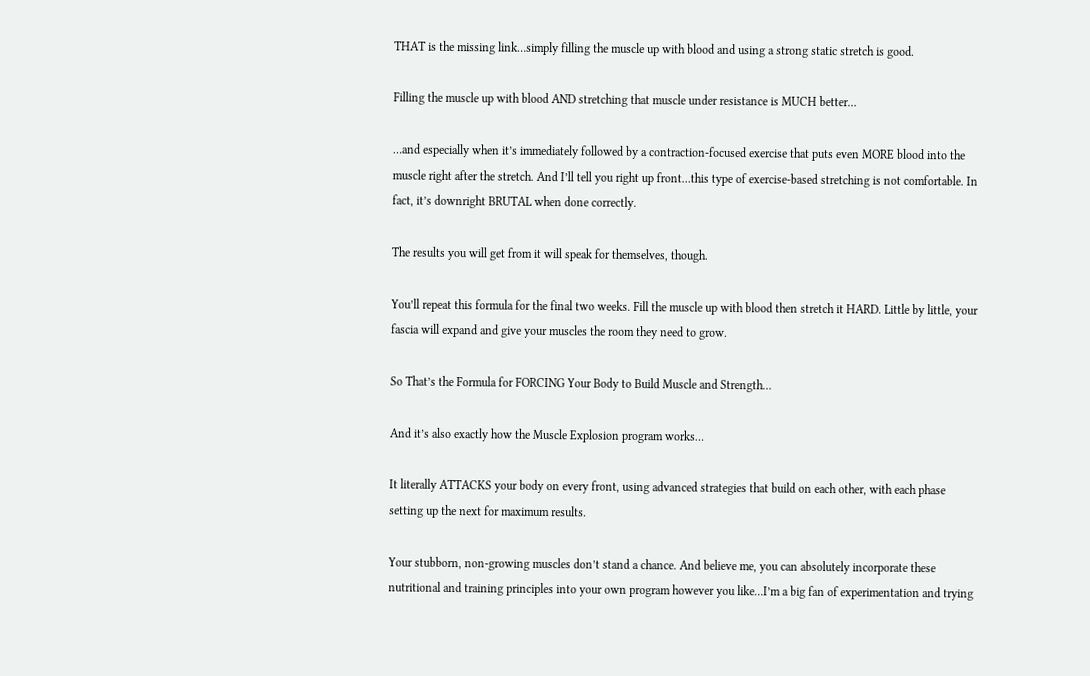THAT is the missing link…simply filling the muscle up with blood and using a strong static stretch is good.

Filling the muscle up with blood AND stretching that muscle under resistance is MUCH better…

…and especially when it’s immediately followed by a contraction-focused exercise that puts even MORE blood into the muscle right after the stretch. And I’ll tell you right up front…this type of exercise-based stretching is not comfortable. In fact, it’s downright BRUTAL when done correctly.

The results you will get from it will speak for themselves, though.

You’ll repeat this formula for the final two weeks. Fill the muscle up with blood then stretch it HARD. Little by little, your fascia will expand and give your muscles the room they need to grow.

So That’s the Formula for FORCING Your Body to Build Muscle and Strength…

And it’s also exactly how the Muscle Explosion program works…

It literally ATTACKS your body on every front, using advanced strategies that build on each other, with each phase setting up the next for maximum results.

Your stubborn, non-growing muscles don’t stand a chance. And believe me, you can absolutely incorporate these nutritional and training principles into your own program however you like…I’m a big fan of experimentation and trying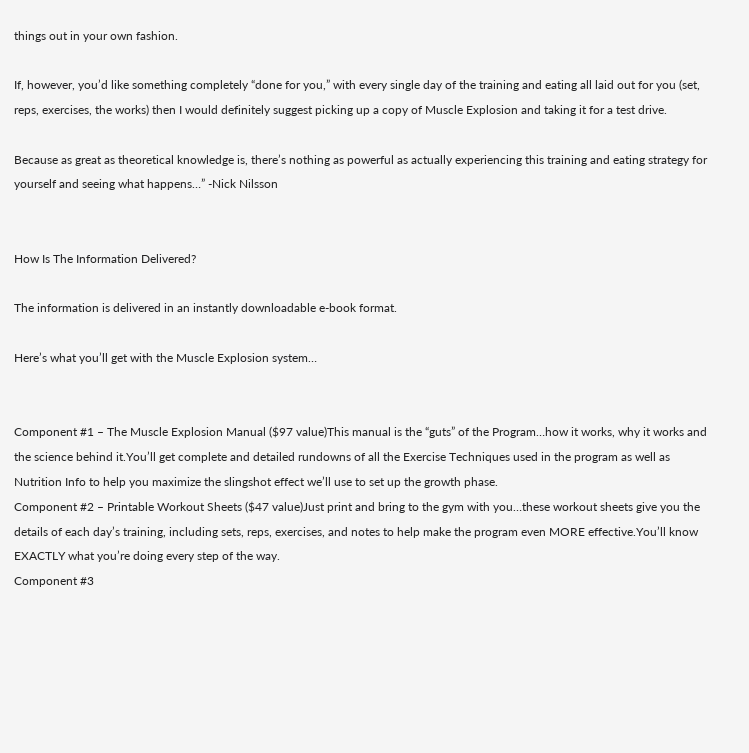things out in your own fashion.

If, however, you’d like something completely “done for you,” with every single day of the training and eating all laid out for you (set, reps, exercises, the works) then I would definitely suggest picking up a copy of Muscle Explosion and taking it for a test drive.

Because as great as theoretical knowledge is, there’s nothing as powerful as actually experiencing this training and eating strategy for yourself and seeing what happens…” -Nick Nilsson


How Is The Information Delivered?

The information is delivered in an instantly downloadable e-book format.

Here’s what you’ll get with the Muscle Explosion system…


Component #1 – The Muscle Explosion Manual ($97 value)This manual is the “guts” of the Program…how it works, why it works and the science behind it.You’ll get complete and detailed rundowns of all the Exercise Techniques used in the program as well as Nutrition Info to help you maximize the slingshot effect we’ll use to set up the growth phase.
Component #2 – Printable Workout Sheets ($47 value)Just print and bring to the gym with you…these workout sheets give you the details of each day’s training, including sets, reps, exercises, and notes to help make the program even MORE effective.You’ll know EXACTLY what you’re doing every step of the way.
Component #3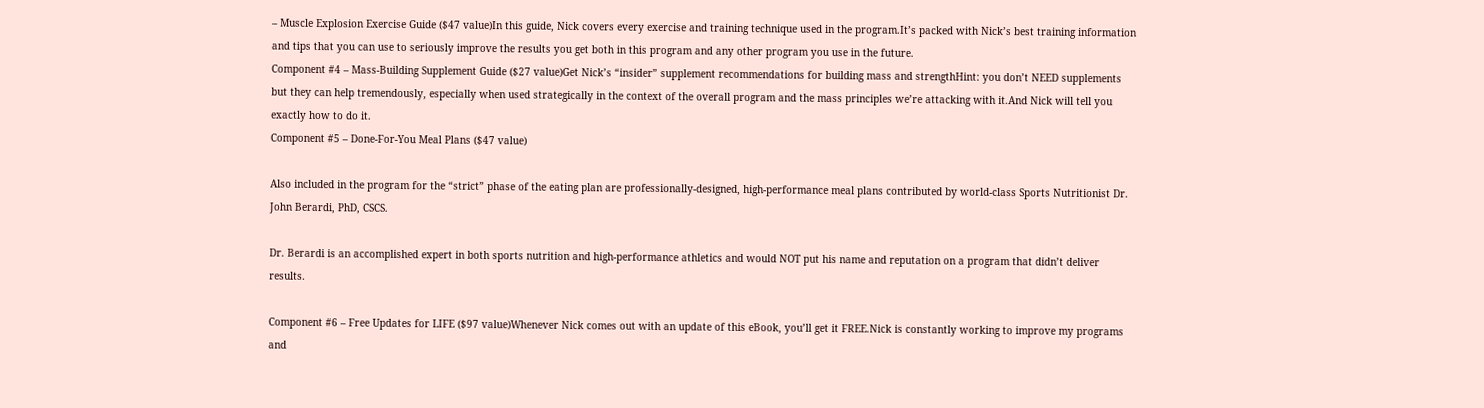– Muscle Explosion Exercise Guide ($47 value)In this guide, Nick covers every exercise and training technique used in the program.It’s packed with Nick’s best training information and tips that you can use to seriously improve the results you get both in this program and any other program you use in the future.
Component #4 – Mass-Building Supplement Guide ($27 value)Get Nick’s “insider” supplement recommendations for building mass and strengthHint: you don’t NEED supplements but they can help tremendously, especially when used strategically in the context of the overall program and the mass principles we’re attacking with it.And Nick will tell you exactly how to do it.
Component #5 – Done-For-You Meal Plans ($47 value)

Also included in the program for the “strict” phase of the eating plan are professionally-designed, high-performance meal plans contributed by world-class Sports Nutritionist Dr. John Berardi, PhD, CSCS.

Dr. Berardi is an accomplished expert in both sports nutrition and high-performance athletics and would NOT put his name and reputation on a program that didn’t deliver results.

Component #6 – Free Updates for LIFE ($97 value)Whenever Nick comes out with an update of this eBook, you’ll get it FREE.Nick is constantly working to improve my programs and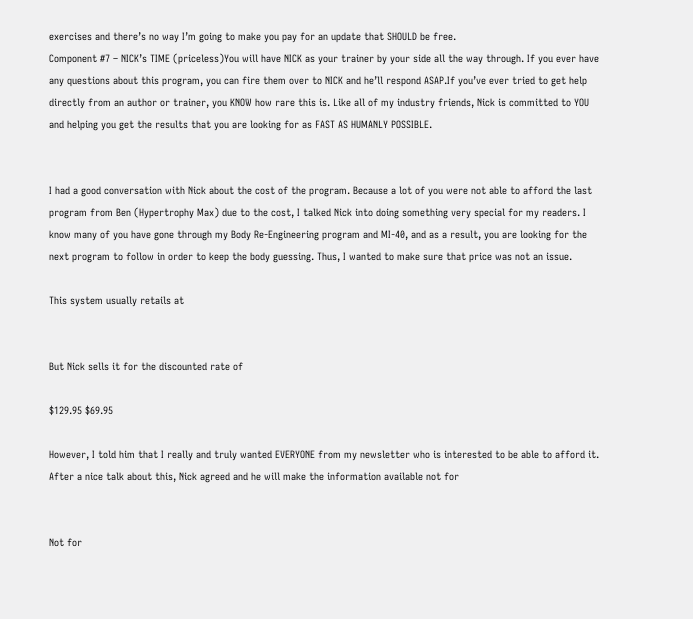exercises and there’s no way I’m going to make you pay for an update that SHOULD be free.
Component #7 – NICK’s TIME (priceless)You will have NICK as your trainer by your side all the way through. If you ever have any questions about this program, you can fire them over to NICK and he’ll respond ASAP.If you’ve ever tried to get help directly from an author or trainer, you KNOW how rare this is. Like all of my industry friends, Nick is committed to YOU and helping you get the results that you are looking for as FAST AS HUMANLY POSSIBLE.


I had a good conversation with Nick about the cost of the program. Because a lot of you were not able to afford the last program from Ben (Hypertrophy Max) due to the cost, I talked Nick into doing something very special for my readers. I know many of you have gone through my Body Re-Engineering program and MI-40, and as a result, you are looking for the next program to follow in order to keep the body guessing. Thus, I wanted to make sure that price was not an issue.

This system usually retails at


But Nick sells it for the discounted rate of

$129.95 $69.95

However, I told him that I really and truly wanted EVERYONE from my newsletter who is interested to be able to afford it. After a nice talk about this, Nick agreed and he will make the information available not for


Not for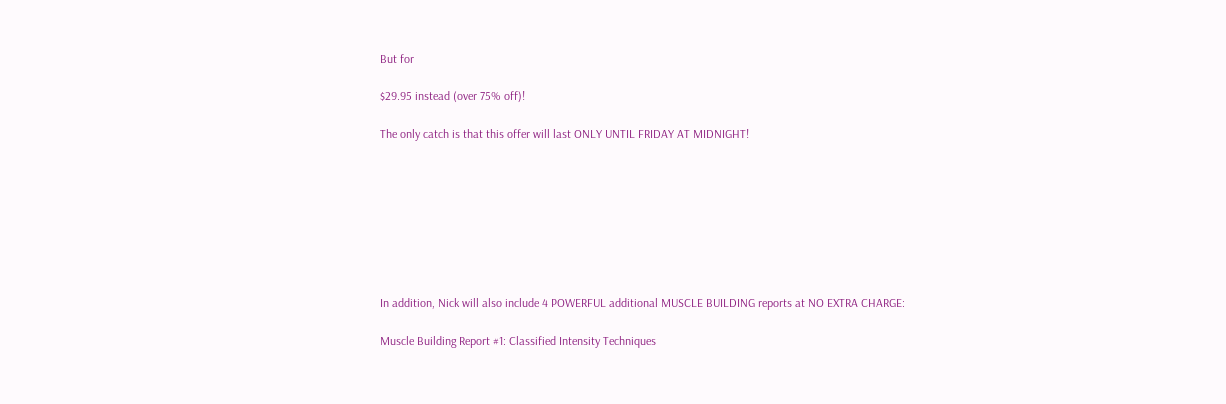But for

$29.95 instead (over 75% off)!

The only catch is that this offer will last ONLY UNTIL FRIDAY AT MIDNIGHT!








In addition, Nick will also include 4 POWERFUL additional MUSCLE BUILDING reports at NO EXTRA CHARGE:

Muscle Building Report #1: Classified Intensity Techniques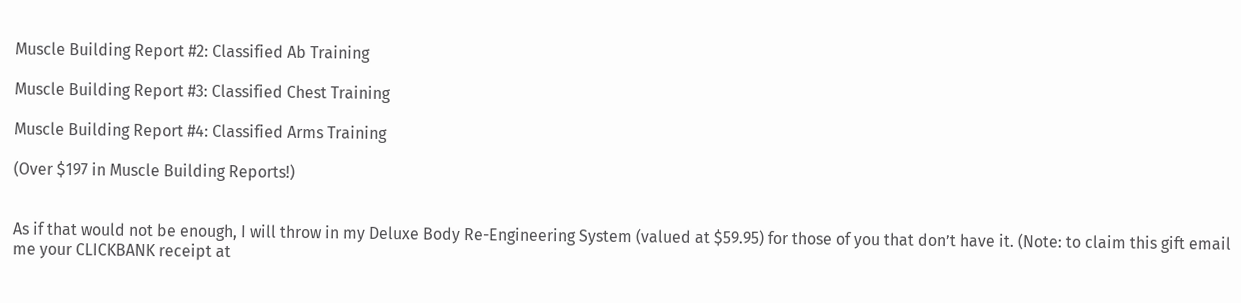Muscle Building Report #2: Classified Ab Training

Muscle Building Report #3: Classified Chest Training

Muscle Building Report #4: Classified Arms Training

(Over $197 in Muscle Building Reports!)


As if that would not be enough, I will throw in my Deluxe Body Re-Engineering System (valued at $59.95) for those of you that don’t have it. (Note: to claim this gift email me your CLICKBANK receipt at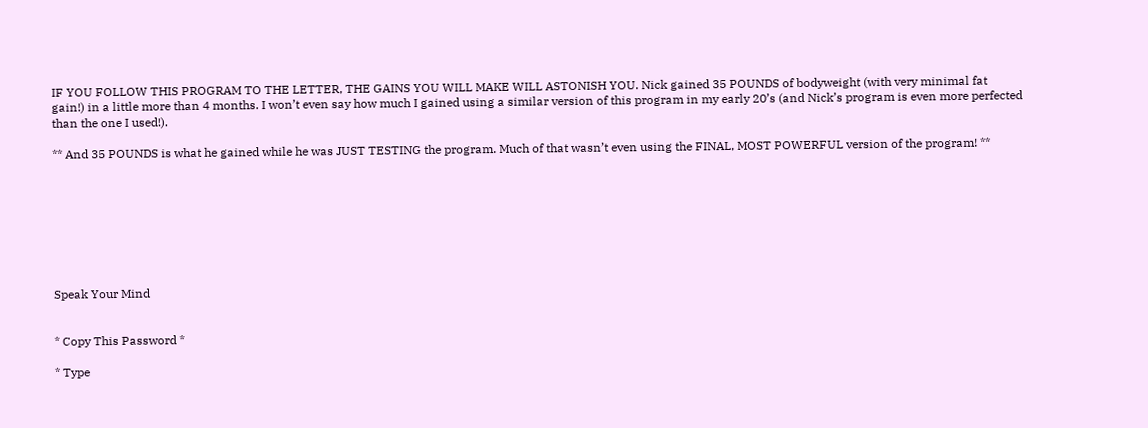IF YOU FOLLOW THIS PROGRAM TO THE LETTER, THE GAINS YOU WILL MAKE WILL ASTONISH YOU. Nick gained 35 POUNDS of bodyweight (with very minimal fat gain!) in a little more than 4 months. I won’t even say how much I gained using a similar version of this program in my early 20’s (and Nick’s program is even more perfected than the one I used!).

** And 35 POUNDS is what he gained while he was JUST TESTING the program. Much of that wasn’t even using the FINAL, MOST POWERFUL version of the program! **








Speak Your Mind


* Copy This Password *

* Type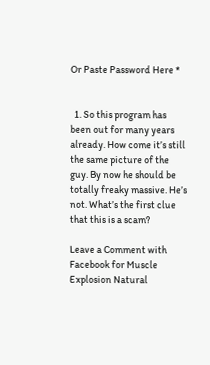Or Paste Password Here *


  1. So this program has been out for many years already. How come it’s still the same picture of the guy. By now he should be totally freaky massive. He’s not. What’s the first clue that this is a scam?

Leave a Comment with Facebook for Muscle Explosion Natural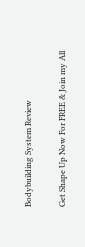Bodybuilding System Review

Get Shape Up Now For FREE & Join my All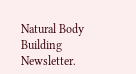Natural Body Building Newsletter.